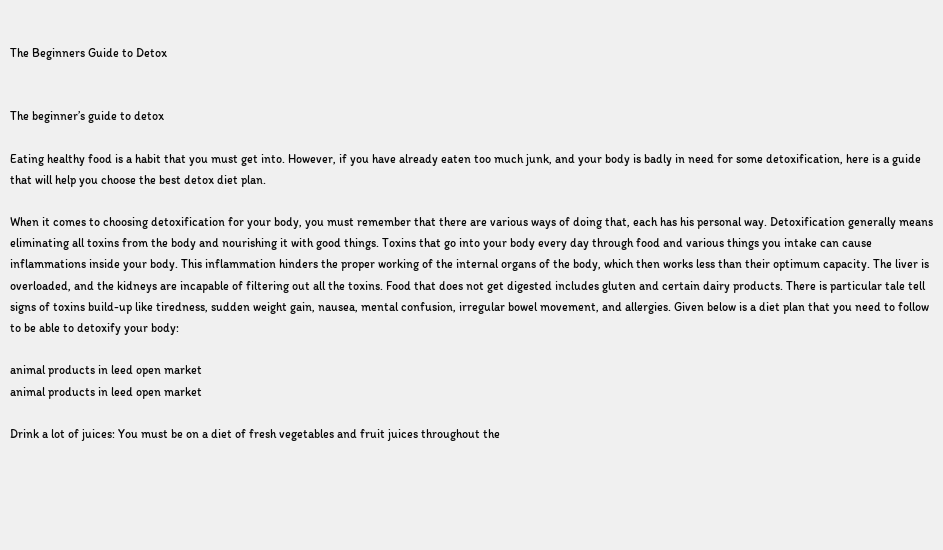The Beginners Guide to Detox


The beginner’s guide to detox

Eating healthy food is a habit that you must get into. However, if you have already eaten too much junk, and your body is badly in need for some detoxification, here is a guide that will help you choose the best detox diet plan.

When it comes to choosing detoxification for your body, you must remember that there are various ways of doing that, each has his personal way. Detoxification generally means eliminating all toxins from the body and nourishing it with good things. Toxins that go into your body every day through food and various things you intake can cause inflammations inside your body. This inflammation hinders the proper working of the internal organs of the body, which then works less than their optimum capacity. The liver is overloaded, and the kidneys are incapable of filtering out all the toxins. Food that does not get digested includes gluten and certain dairy products. There is particular tale tell signs of toxins build-up like tiredness, sudden weight gain, nausea, mental confusion, irregular bowel movement, and allergies. Given below is a diet plan that you need to follow to be able to detoxify your body:

animal products in leed open market
animal products in leed open market

Drink a lot of juices: You must be on a diet of fresh vegetables and fruit juices throughout the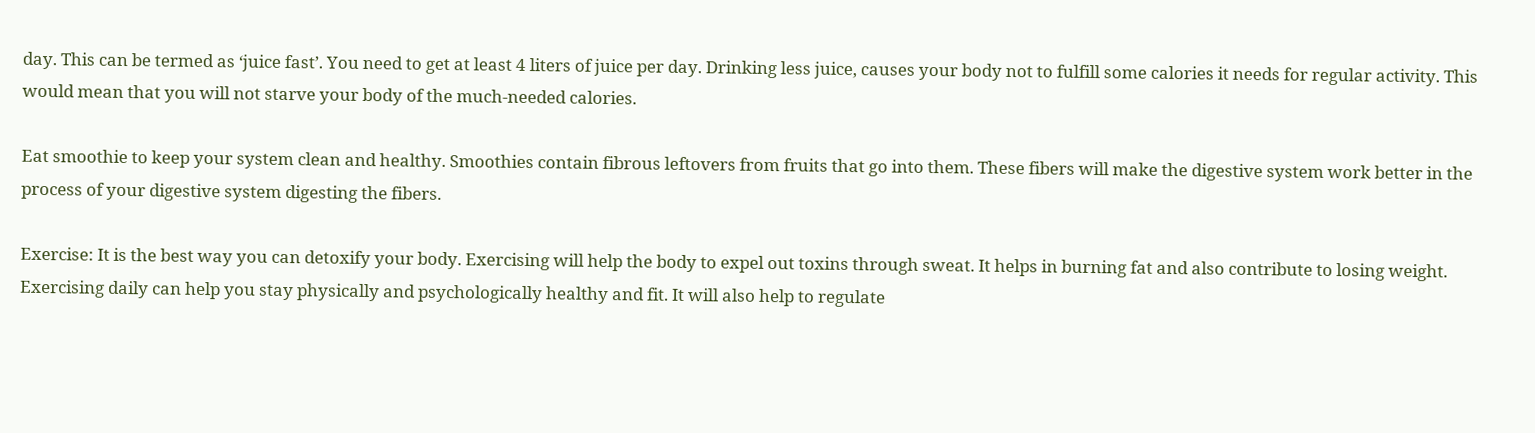day. This can be termed as ‘juice fast’. You need to get at least 4 liters of juice per day. Drinking less juice, causes your body not to fulfill some calories it needs for regular activity. This would mean that you will not starve your body of the much-needed calories.

Eat smoothie to keep your system clean and healthy. Smoothies contain fibrous leftovers from fruits that go into them. These fibers will make the digestive system work better in the process of your digestive system digesting the fibers.

Exercise: It is the best way you can detoxify your body. Exercising will help the body to expel out toxins through sweat. It helps in burning fat and also contribute to losing weight. Exercising daily can help you stay physically and psychologically healthy and fit. It will also help to regulate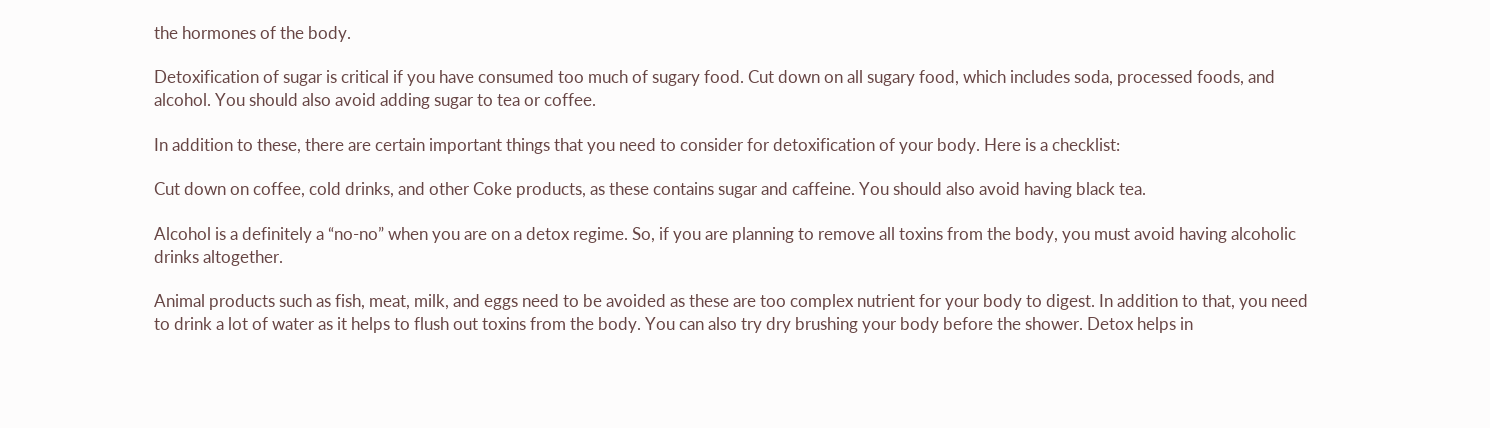the hormones of the body.

Detoxification of sugar is critical if you have consumed too much of sugary food. Cut down on all sugary food, which includes soda, processed foods, and alcohol. You should also avoid adding sugar to tea or coffee.

In addition to these, there are certain important things that you need to consider for detoxification of your body. Here is a checklist:

Cut down on coffee, cold drinks, and other Coke products, as these contains sugar and caffeine. You should also avoid having black tea.

Alcohol is a definitely a “no-no” when you are on a detox regime. So, if you are planning to remove all toxins from the body, you must avoid having alcoholic drinks altogether.

Animal products such as fish, meat, milk, and eggs need to be avoided as these are too complex nutrient for your body to digest. In addition to that, you need to drink a lot of water as it helps to flush out toxins from the body. You can also try dry brushing your body before the shower. Detox helps in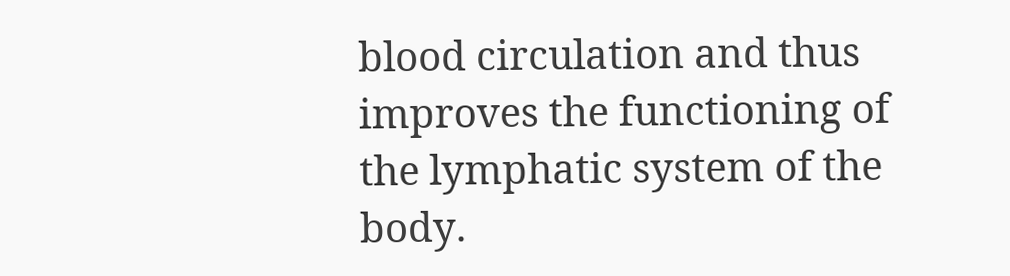blood circulation and thus improves the functioning of the lymphatic system of the body.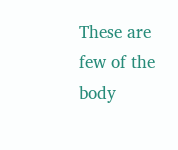These are few of the body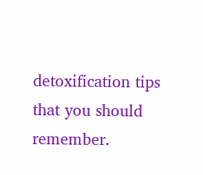detoxification tips that you should remember.